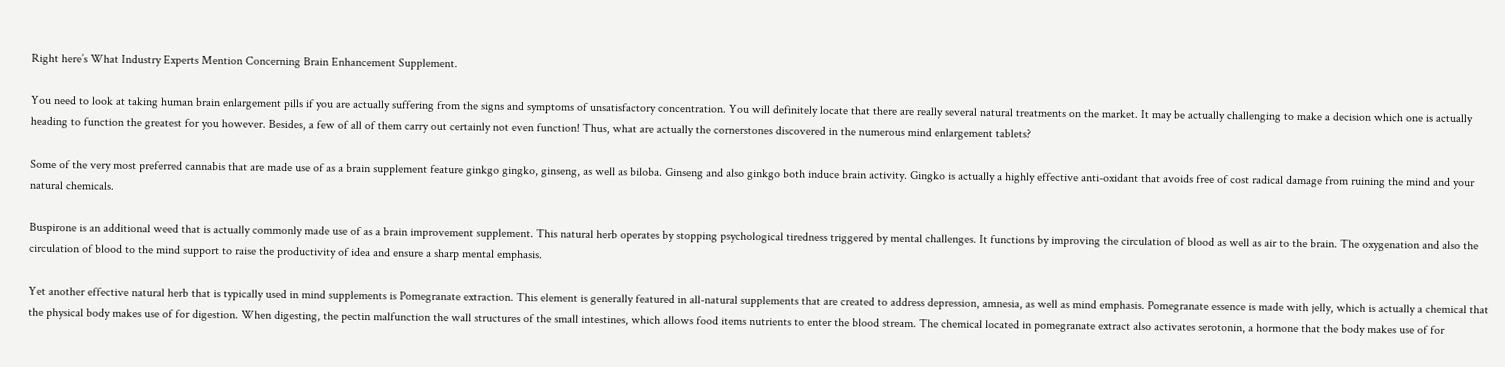Right here’s What Industry Experts Mention Concerning Brain Enhancement Supplement.

You need to look at taking human brain enlargement pills if you are actually suffering from the signs and symptoms of unsatisfactory concentration. You will definitely locate that there are really several natural treatments on the market. It may be actually challenging to make a decision which one is actually heading to function the greatest for you however. Besides, a few of all of them carry out certainly not even function! Thus, what are actually the cornerstones discovered in the numerous mind enlargement tablets?

Some of the very most preferred cannabis that are made use of as a brain supplement feature ginkgo gingko, ginseng, as well as biloba. Ginseng and also ginkgo both induce brain activity. Gingko is actually a highly effective anti-oxidant that avoids free of cost radical damage from ruining the mind and your natural chemicals.

Buspirone is an additional weed that is actually commonly made use of as a brain improvement supplement. This natural herb operates by stopping psychological tiredness triggered by mental challenges. It functions by improving the circulation of blood as well as air to the brain. The oxygenation and also the circulation of blood to the mind support to raise the productivity of idea and ensure a sharp mental emphasis.

Yet another effective natural herb that is typically used in mind supplements is Pomegranate extraction. This element is generally featured in all-natural supplements that are created to address depression, amnesia, as well as mind emphasis. Pomegranate essence is made with jelly, which is actually a chemical that the physical body makes use of for digestion. When digesting, the pectin malfunction the wall structures of the small intestines, which allows food items nutrients to enter the blood stream. The chemical located in pomegranate extract also activates serotonin, a hormone that the body makes use of for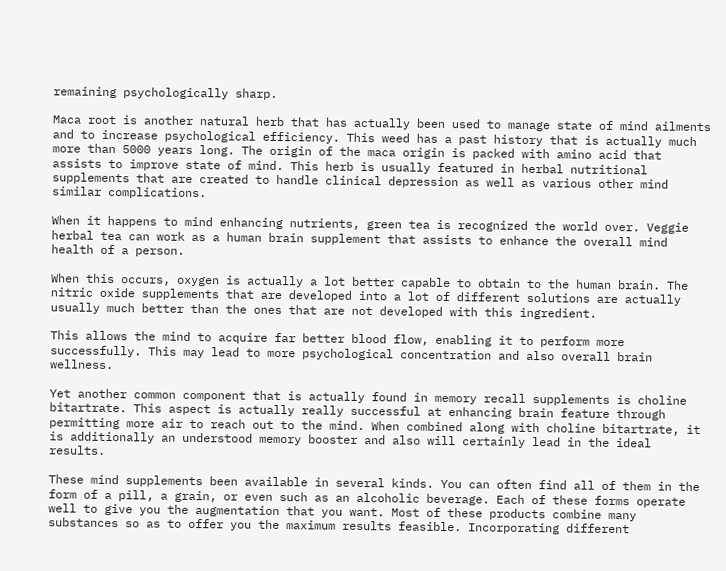remaining psychologically sharp.

Maca root is another natural herb that has actually been used to manage state of mind ailments and to increase psychological efficiency. This weed has a past history that is actually much more than 5000 years long. The origin of the maca origin is packed with amino acid that assists to improve state of mind. This herb is usually featured in herbal nutritional supplements that are created to handle clinical depression as well as various other mind similar complications.

When it happens to mind enhancing nutrients, green tea is recognized the world over. Veggie herbal tea can work as a human brain supplement that assists to enhance the overall mind health of a person.

When this occurs, oxygen is actually a lot better capable to obtain to the human brain. The nitric oxide supplements that are developed into a lot of different solutions are actually usually much better than the ones that are not developed with this ingredient.

This allows the mind to acquire far better blood flow, enabling it to perform more successfully. This may lead to more psychological concentration and also overall brain wellness.

Yet another common component that is actually found in memory recall supplements is choline bitartrate. This aspect is actually really successful at enhancing brain feature through permitting more air to reach out to the mind. When combined along with choline bitartrate, it is additionally an understood memory booster and also will certainly lead in the ideal results.

These mind supplements been available in several kinds. You can often find all of them in the form of a pill, a grain, or even such as an alcoholic beverage. Each of these forms operate well to give you the augmentation that you want. Most of these products combine many substances so as to offer you the maximum results feasible. Incorporating different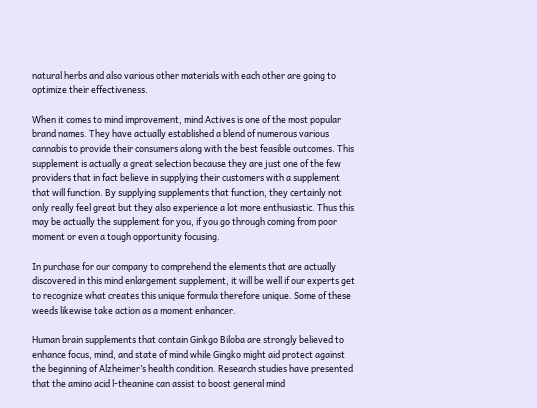natural herbs and also various other materials with each other are going to optimize their effectiveness.

When it comes to mind improvement, mind Actives is one of the most popular brand names. They have actually established a blend of numerous various cannabis to provide their consumers along with the best feasible outcomes. This supplement is actually a great selection because they are just one of the few providers that in fact believe in supplying their customers with a supplement that will function. By supplying supplements that function, they certainly not only really feel great but they also experience a lot more enthusiastic. Thus this may be actually the supplement for you, if you go through coming from poor moment or even a tough opportunity focusing.

In purchase for our company to comprehend the elements that are actually discovered in this mind enlargement supplement, it will be well if our experts get to recognize what creates this unique formula therefore unique. Some of these weeds likewise take action as a moment enhancer.

Human brain supplements that contain Ginkgo Biloba are strongly believed to enhance focus, mind, and state of mind while Gingko might aid protect against the beginning of Alzheimer’s health condition. Research studies have presented that the amino acid l-theanine can assist to boost general mind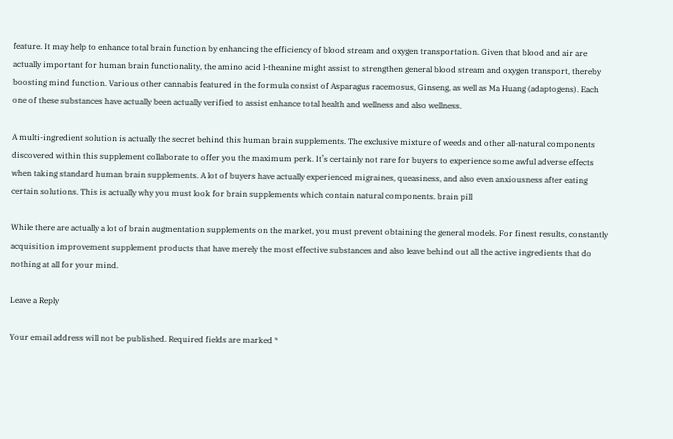feature. It may help to enhance total brain function by enhancing the efficiency of blood stream and oxygen transportation. Given that blood and air are actually important for human brain functionality, the amino acid l-theanine might assist to strengthen general blood stream and oxygen transport, thereby boosting mind function. Various other cannabis featured in the formula consist of Asparagus racemosus, Ginseng, as well as Ma Huang (adaptogens). Each one of these substances have actually been actually verified to assist enhance total health and wellness and also wellness.

A multi-ingredient solution is actually the secret behind this human brain supplements. The exclusive mixture of weeds and other all-natural components discovered within this supplement collaborate to offer you the maximum perk. It’s certainly not rare for buyers to experience some awful adverse effects when taking standard human brain supplements. A lot of buyers have actually experienced migraines, queasiness, and also even anxiousness after eating certain solutions. This is actually why you must look for brain supplements which contain natural components. brain pill

While there are actually a lot of brain augmentation supplements on the market, you must prevent obtaining the general models. For finest results, constantly acquisition improvement supplement products that have merely the most effective substances and also leave behind out all the active ingredients that do nothing at all for your mind.

Leave a Reply

Your email address will not be published. Required fields are marked *